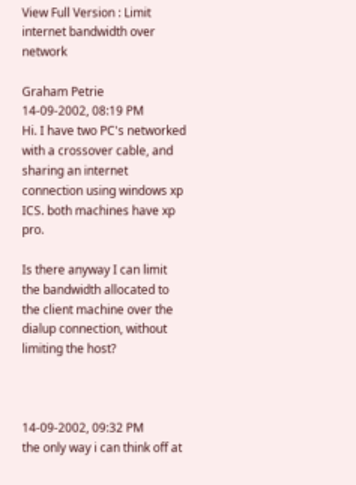View Full Version : Limit internet bandwidth over network

Graham Petrie
14-09-2002, 08:19 PM
Hi. I have two PC's networked with a crossover cable, and sharing an internet connection using windows xp ICS. both machines have xp pro.

Is there anyway I can limit the bandwidth allocated to the client machine over the dialup connection, without limiting the host?



14-09-2002, 09:32 PM
the only way i can think off at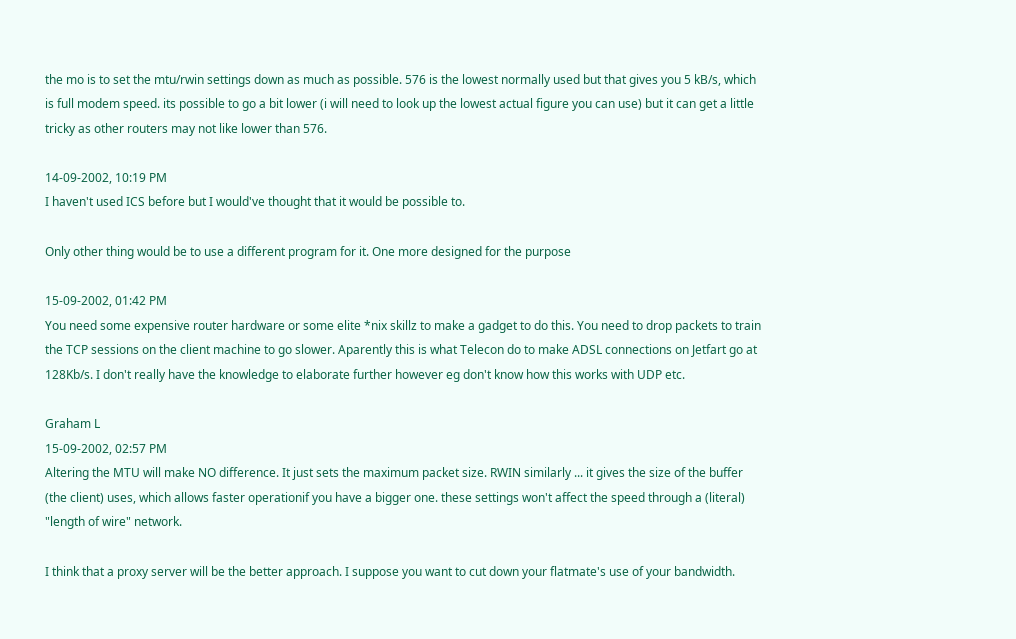the mo is to set the mtu/rwin settings down as much as possible. 576 is the lowest normally used but that gives you 5 kB/s, which is full modem speed. its possible to go a bit lower (i will need to look up the lowest actual figure you can use) but it can get a little tricky as other routers may not like lower than 576.

14-09-2002, 10:19 PM
I haven't used ICS before but I would've thought that it would be possible to.

Only other thing would be to use a different program for it. One more designed for the purpose

15-09-2002, 01:42 PM
You need some expensive router hardware or some elite *nix skillz to make a gadget to do this. You need to drop packets to train the TCP sessions on the client machine to go slower. Aparently this is what Telecon do to make ADSL connections on Jetfart go at 128Kb/s. I don't really have the knowledge to elaborate further however eg don't know how this works with UDP etc.

Graham L
15-09-2002, 02:57 PM
Altering the MTU will make NO difference. It just sets the maximum packet size. RWIN similarly ... it gives the size of the buffer (the client) uses, which allows faster operationif you have a bigger one. these settings won't affect the speed through a (literal) "length of wire" network.

I think that a proxy server will be the better approach. I suppose you want to cut down your flatmate's use of your bandwidth.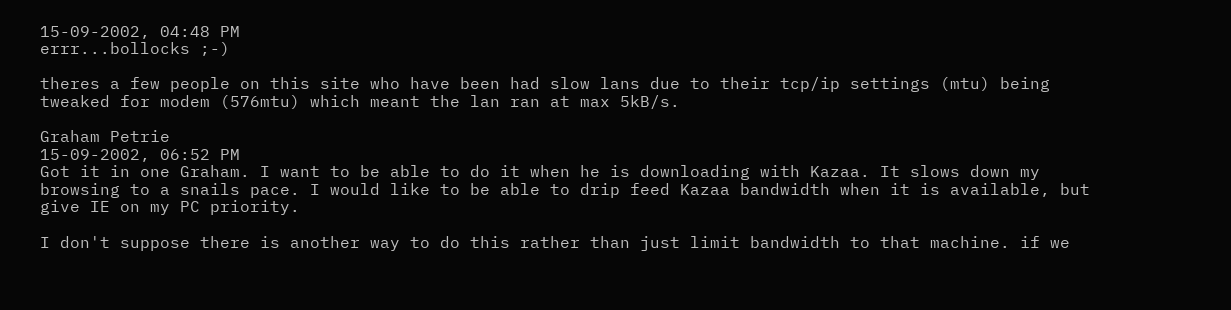15-09-2002, 04:48 PM
errr...bollocks ;-)

theres a few people on this site who have been had slow lans due to their tcp/ip settings (mtu) being tweaked for modem (576mtu) which meant the lan ran at max 5kB/s.

Graham Petrie
15-09-2002, 06:52 PM
Got it in one Graham. I want to be able to do it when he is downloading with Kazaa. It slows down my browsing to a snails pace. I would like to be able to drip feed Kazaa bandwidth when it is available, but give IE on my PC priority.

I don't suppose there is another way to do this rather than just limit bandwidth to that machine. if we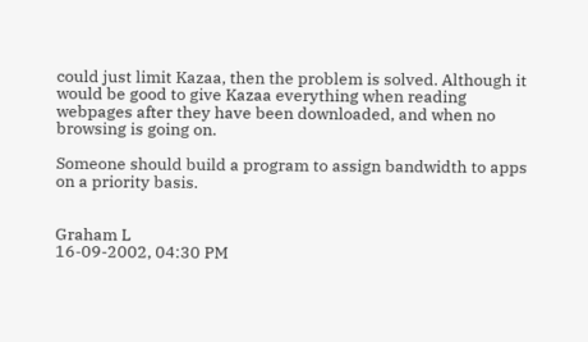could just limit Kazaa, then the problem is solved. Although it would be good to give Kazaa everything when reading webpages after they have been downloaded, and when no browsing is going on.

Someone should build a program to assign bandwidth to apps on a priority basis.


Graham L
16-09-2002, 04:30 PM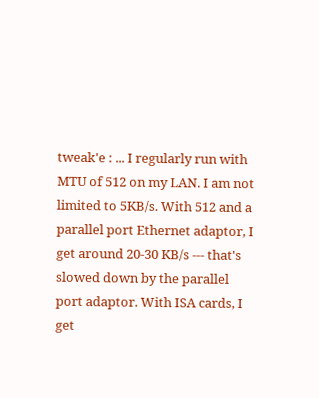tweak'e : ... I regularly run with MTU of 512 on my LAN. I am not limited to 5KB/s. With 512 and a parallel port Ethernet adaptor, I get around 20-30 KB/s --- that's slowed down by the parallel port adaptor. With ISA cards, I get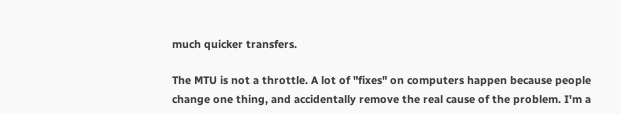much quicker transfers.

The MTU is not a throttle. A lot of "fixes" on computers happen because people change one thing, and accidentally remove the real cause of the problem. I'm a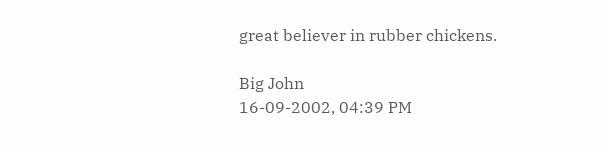great believer in rubber chickens.

Big John
16-09-2002, 04:39 PM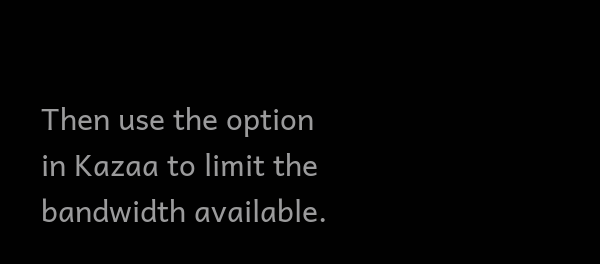Then use the option in Kazaa to limit the bandwidth available.